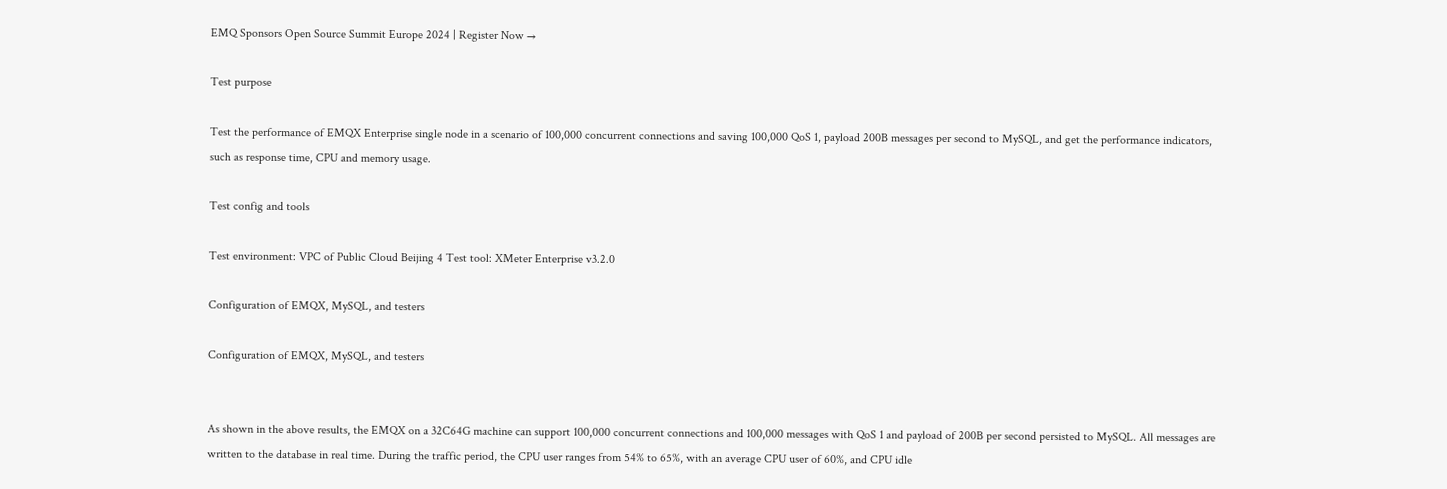EMQ Sponsors Open Source Summit Europe 2024 | Register Now →

Test purpose

Test the performance of EMQX Enterprise single node in a scenario of 100,000 concurrent connections and saving 100,000 QoS 1, payload 200B messages per second to MySQL, and get the performance indicators, such as response time, CPU and memory usage.

Test config and tools

Test environment: VPC of Public Cloud Beijing 4 Test tool: XMeter Enterprise v3.2.0

Configuration of EMQX, MySQL, and testers

Configuration of EMQX, MySQL, and testers


As shown in the above results, the EMQX on a 32C64G machine can support 100,000 concurrent connections and 100,000 messages with QoS 1 and payload of 200B per second persisted to MySQL. All messages are written to the database in real time. During the traffic period, the CPU user ranges from 54% to 65%, with an average CPU user of 60%, and CPU idle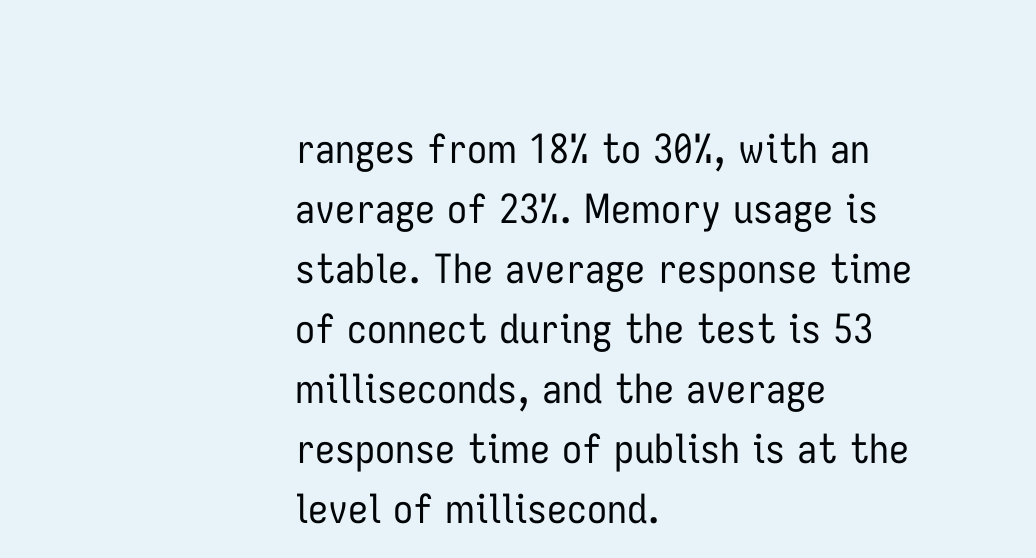ranges from 18% to 30%, with an average of 23%. Memory usage is stable. The average response time of connect during the test is 53 milliseconds, and the average response time of publish is at the level of millisecond.